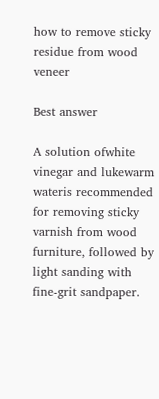how to remove sticky residue from wood veneer

Best answer

A solution ofwhite vinegar and lukewarm wateris recommended for removing sticky varnish from wood furniture, followed by light sanding with fine-grit sandpaper.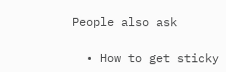People also ask

  • How to get sticky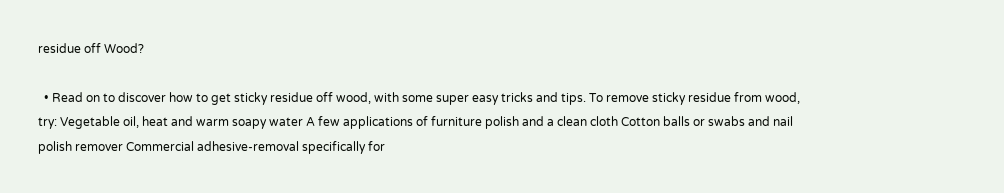residue off Wood?

  • Read on to discover how to get sticky residue off wood, with some super easy tricks and tips. To remove sticky residue from wood, try: Vegetable oil, heat and warm soapy water A few applications of furniture polish and a clean cloth Cotton balls or swabs and nail polish remover Commercial adhesive-removal specifically for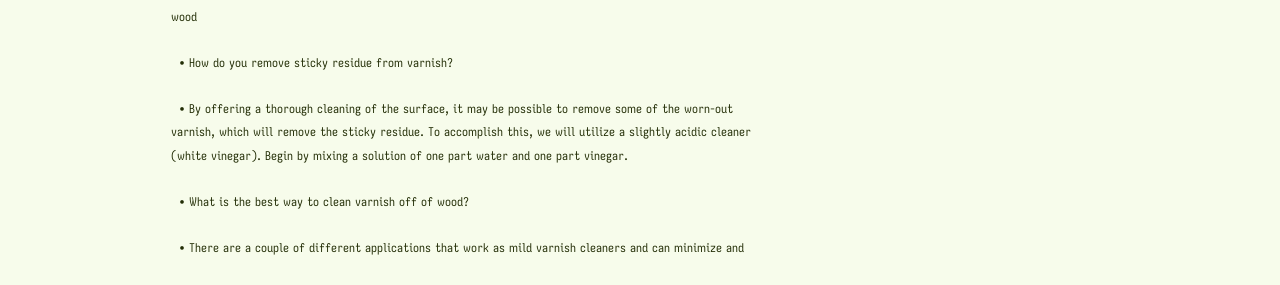wood

  • How do you remove sticky residue from varnish?

  • By offering a thorough cleaning of the surface, it may be possible to remove some of the worn-out varnish, which will remove the sticky residue. To accomplish this, we will utilize a slightly acidic cleaner (white vinegar). Begin by mixing a solution of one part water and one part vinegar.

  • What is the best way to clean varnish off of wood?

  • There are a couple of different applications that work as mild varnish cleaners and can minimize and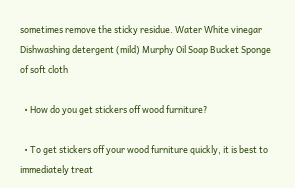sometimes remove the sticky residue. Water White vinegar Dishwashing detergent (mild) Murphy Oil Soap Bucket Sponge of soft cloth

  • How do you get stickers off wood furniture?

  • To get stickers off your wood furniture quickly, it is best to immediately treat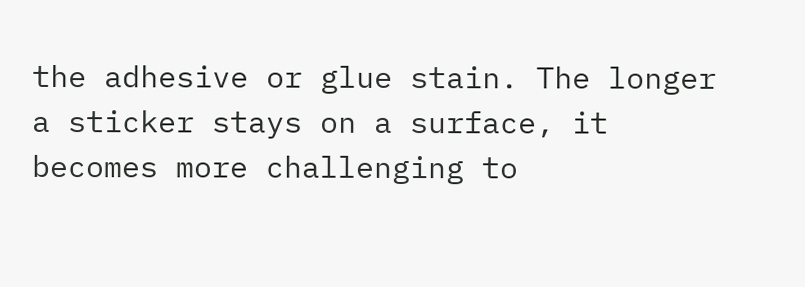the adhesive or glue stain. The longer a sticker stays on a surface, it becomes more challenging to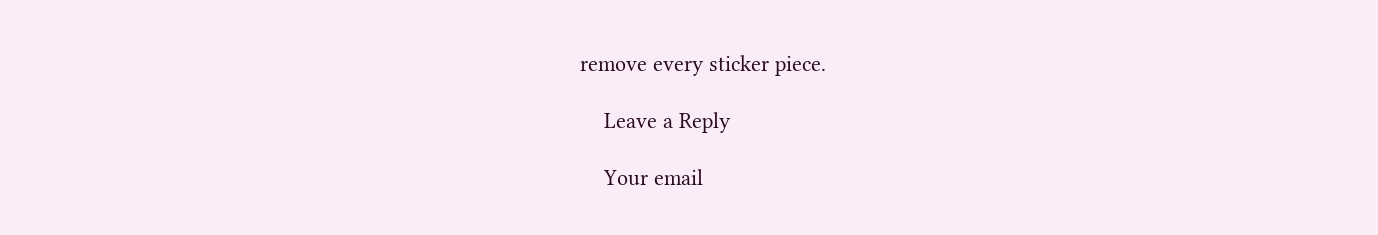remove every sticker piece.

    Leave a Reply

    Your email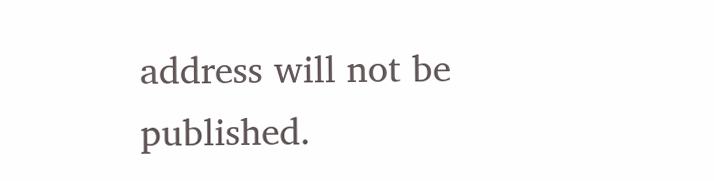address will not be published.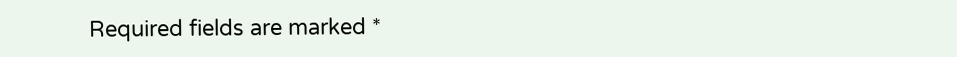Required fields are marked *